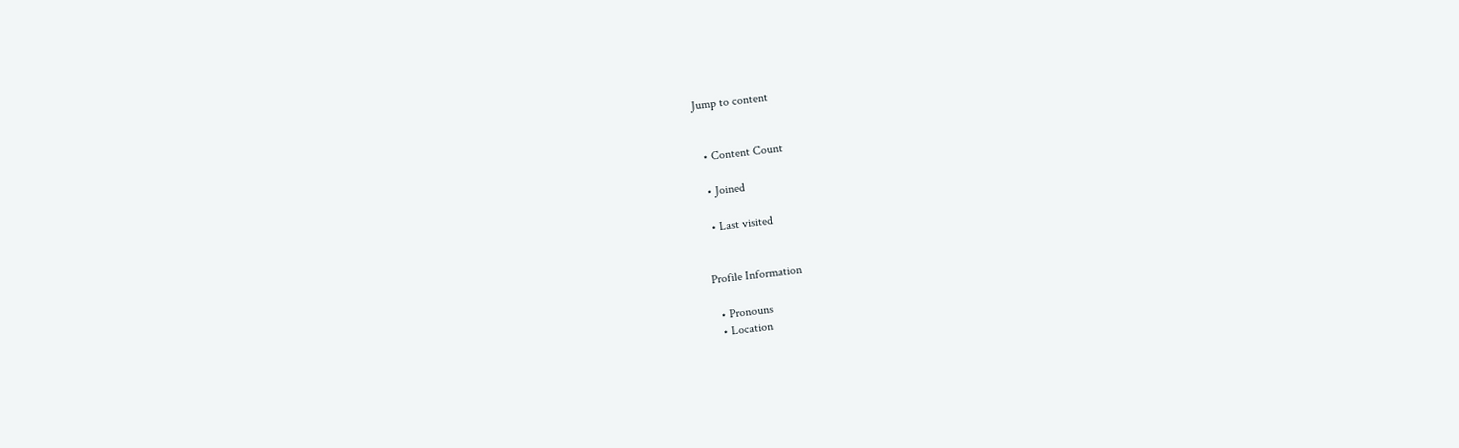Jump to content


  • Content Count

  • Joined

  • Last visited


Profile Information

  • Pronouns
  • Location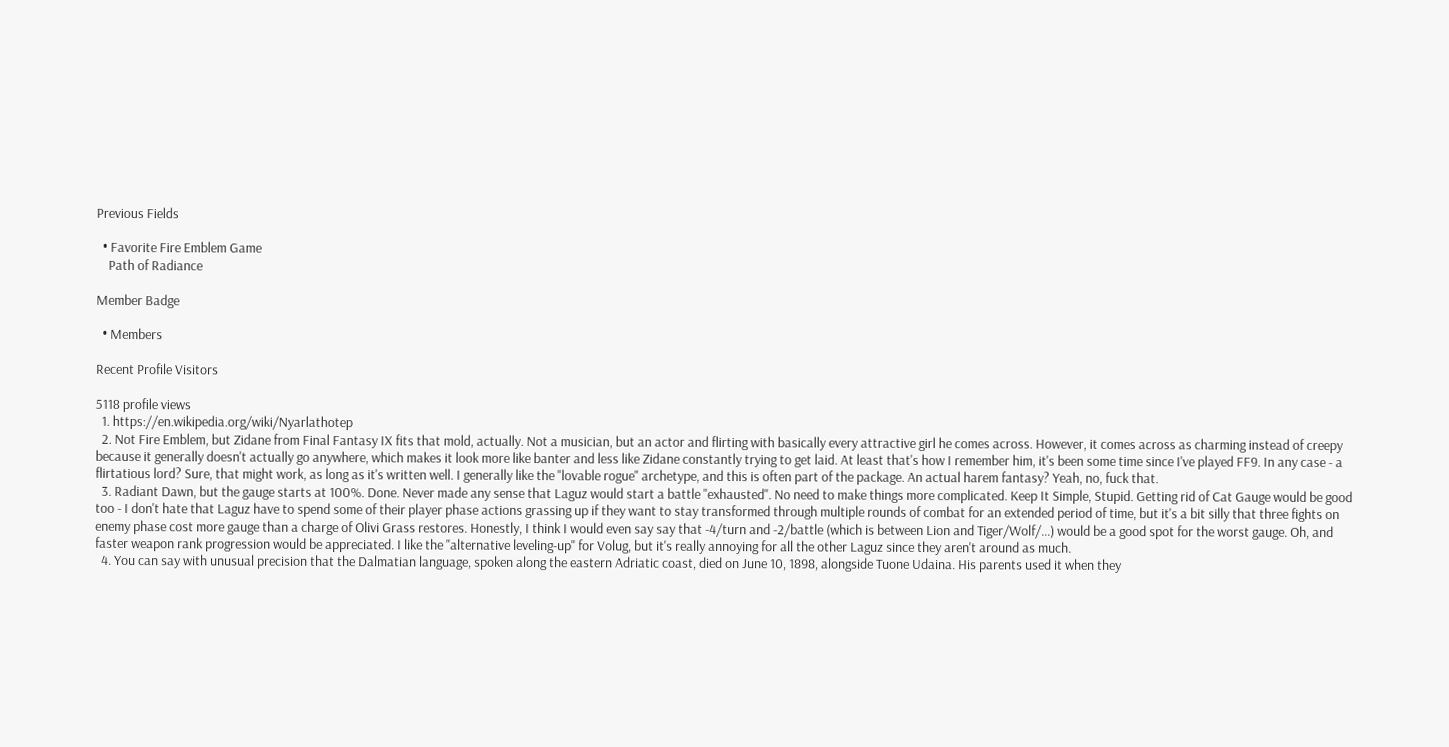Previous Fields

  • Favorite Fire Emblem Game
    Path of Radiance

Member Badge

  • Members

Recent Profile Visitors

5118 profile views
  1. https://en.wikipedia.org/wiki/Nyarlathotep
  2. Not Fire Emblem, but Zidane from Final Fantasy IX fits that mold, actually. Not a musician, but an actor and flirting with basically every attractive girl he comes across. However, it comes across as charming instead of creepy because it generally doesn't actually go anywhere, which makes it look more like banter and less like Zidane constantly trying to get laid. At least that's how I remember him, it's been some time since I've played FF9. In any case - a flirtatious lord? Sure, that might work, as long as it's written well. I generally like the "lovable rogue" archetype, and this is often part of the package. An actual harem fantasy? Yeah, no, fuck that.
  3. Radiant Dawn, but the gauge starts at 100%. Done. Never made any sense that Laguz would start a battle "exhausted". No need to make things more complicated. Keep It Simple, Stupid. Getting rid of Cat Gauge would be good too - I don't hate that Laguz have to spend some of their player phase actions grassing up if they want to stay transformed through multiple rounds of combat for an extended period of time, but it's a bit silly that three fights on enemy phase cost more gauge than a charge of Olivi Grass restores. Honestly, I think I would even say say that -4/turn and -2/battle (which is between Lion and Tiger/Wolf/...) would be a good spot for the worst gauge. Oh, and faster weapon rank progression would be appreciated. I like the "alternative leveling-up" for Volug, but it's really annoying for all the other Laguz since they aren't around as much.
  4. You can say with unusual precision that the Dalmatian language, spoken along the eastern Adriatic coast, died on June 10, 1898, alongside Tuone Udaina. His parents used it when they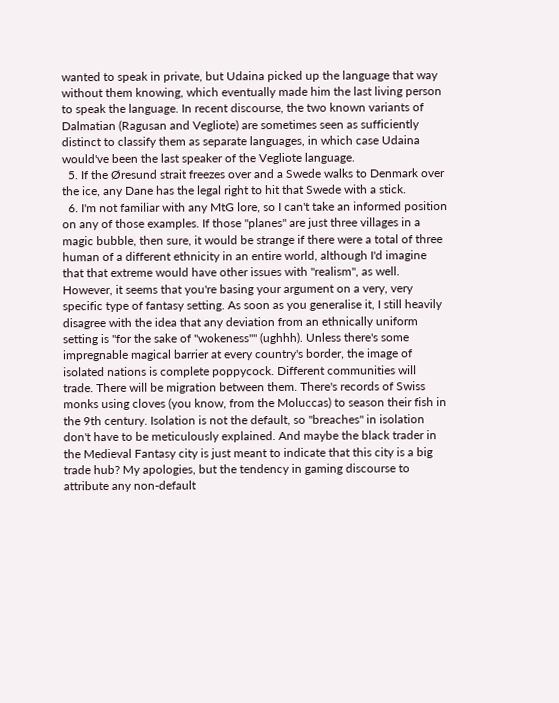wanted to speak in private, but Udaina picked up the language that way without them knowing, which eventually made him the last living person to speak the language. In recent discourse, the two known variants of Dalmatian (Ragusan and Vegliote) are sometimes seen as sufficiently distinct to classify them as separate languages, in which case Udaina would've been the last speaker of the Vegliote language.
  5. If the Øresund strait freezes over and a Swede walks to Denmark over the ice, any Dane has the legal right to hit that Swede with a stick.
  6. I'm not familiar with any MtG lore, so I can't take an informed position on any of those examples. If those "planes" are just three villages in a magic bubble, then sure, it would be strange if there were a total of three human of a different ethnicity in an entire world, although I'd imagine that that extreme would have other issues with "realism", as well. However, it seems that you're basing your argument on a very, very specific type of fantasy setting. As soon as you generalise it, I still heavily disagree with the idea that any deviation from an ethnically uniform setting is "for the sake of "wokeness"" (ughhh). Unless there's some impregnable magical barrier at every country's border, the image of isolated nations is complete poppycock. Different communities will trade. There will be migration between them. There's records of Swiss monks using cloves (you know, from the Moluccas) to season their fish in the 9th century. Isolation is not the default, so "breaches" in isolation don't have to be meticulously explained. And maybe the black trader in the Medieval Fantasy city is just meant to indicate that this city is a big trade hub? My apologies, but the tendency in gaming discourse to attribute any non-default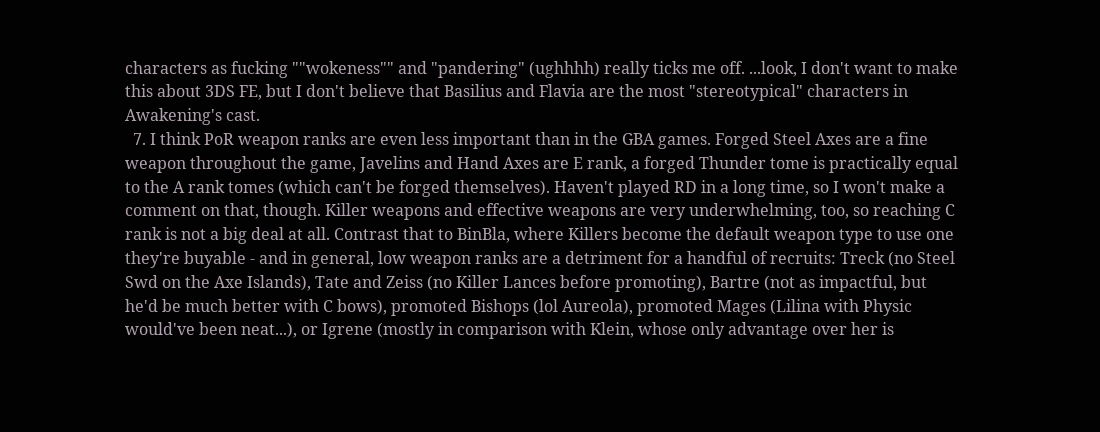characters as fucking ""wokeness"" and "pandering" (ughhhh) really ticks me off. ...look, I don't want to make this about 3DS FE, but I don't believe that Basilius and Flavia are the most "stereotypical" characters in Awakening's cast.
  7. I think PoR weapon ranks are even less important than in the GBA games. Forged Steel Axes are a fine weapon throughout the game, Javelins and Hand Axes are E rank, a forged Thunder tome is practically equal to the A rank tomes (which can't be forged themselves). Haven't played RD in a long time, so I won't make a comment on that, though. Killer weapons and effective weapons are very underwhelming, too, so reaching C rank is not a big deal at all. Contrast that to BinBla, where Killers become the default weapon type to use one they're buyable - and in general, low weapon ranks are a detriment for a handful of recruits: Treck (no Steel Swd on the Axe Islands), Tate and Zeiss (no Killer Lances before promoting), Bartre (not as impactful, but he'd be much better with C bows), promoted Bishops (lol Aureola), promoted Mages (Lilina with Physic would've been neat...), or Igrene (mostly in comparison with Klein, whose only advantage over her is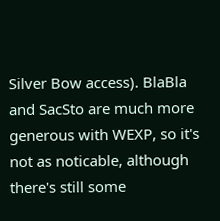Silver Bow access). BlaBla and SacSto are much more generous with WEXP, so it's not as noticable, although there's still some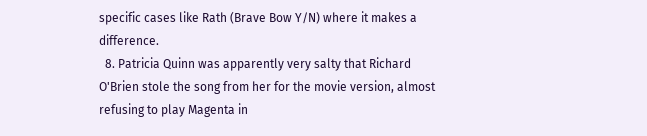specific cases like Rath (Brave Bow Y/N) where it makes a difference.
  8. Patricia Quinn was apparently very salty that Richard O'Brien stole the song from her for the movie version, almost refusing to play Magenta in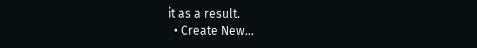it as a result.
  • Create New...